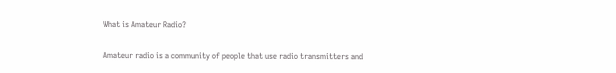What is Amateur Radio?

Amateur radio is a community of people that use radio transmitters and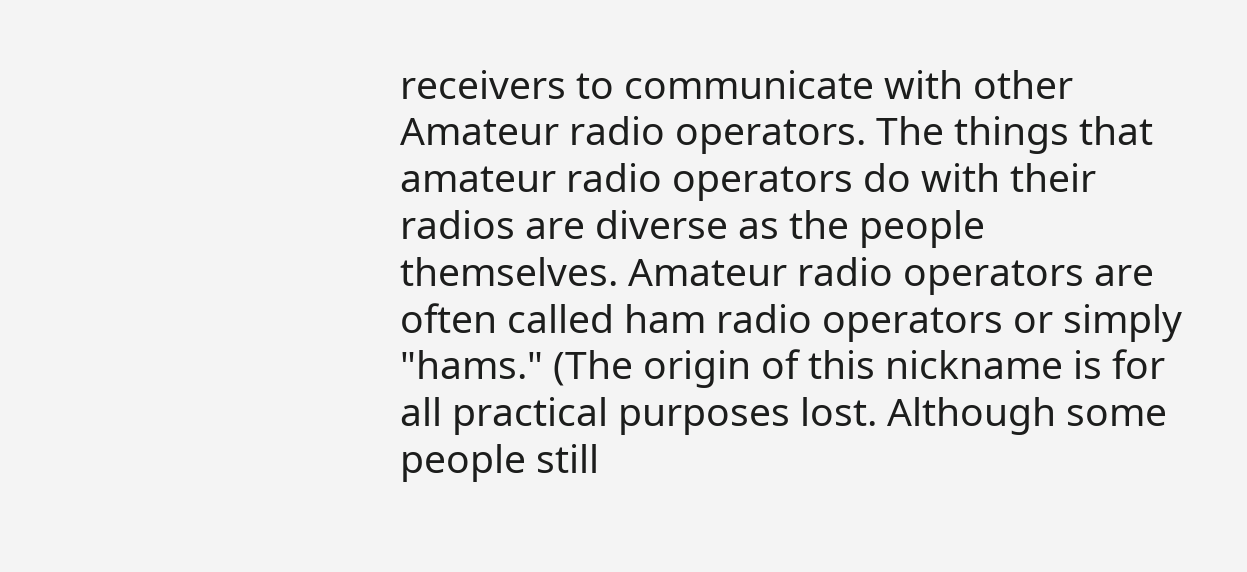receivers to communicate with other Amateur radio operators. The things that amateur radio operators do with their radios are diverse as the people themselves. Amateur radio operators are often called ham radio operators or simply "hams." (The origin of this nickname is for all practical purposes lost. Although some people still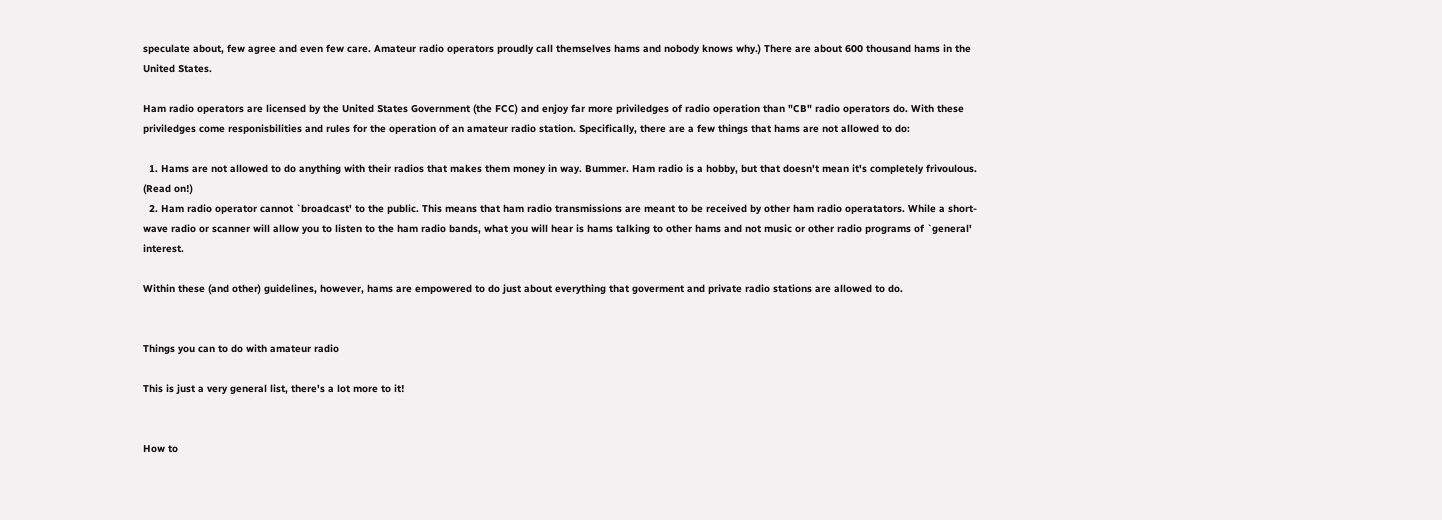speculate about, few agree and even few care. Amateur radio operators proudly call themselves hams and nobody knows why.) There are about 600 thousand hams in the United States.

Ham radio operators are licensed by the United States Government (the FCC) and enjoy far more priviledges of radio operation than "CB" radio operators do. With these priviledges come responisbilities and rules for the operation of an amateur radio station. Specifically, there are a few things that hams are not allowed to do:

  1. Hams are not allowed to do anything with their radios that makes them money in way. Bummer. Ham radio is a hobby, but that doesn't mean it's completely frivoulous. (Read on!)
  2. Ham radio operator cannot `broadcast' to the public. This means that ham radio transmissions are meant to be received by other ham radio operatators. While a short-wave radio or scanner will allow you to listen to the ham radio bands, what you will hear is hams talking to other hams and not music or other radio programs of `general' interest.

Within these (and other) guidelines, however, hams are empowered to do just about everything that goverment and private radio stations are allowed to do.


Things you can to do with amateur radio

This is just a very general list, there's a lot more to it!


How to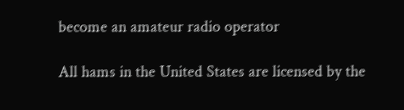become an amateur radio operator

All hams in the United States are licensed by the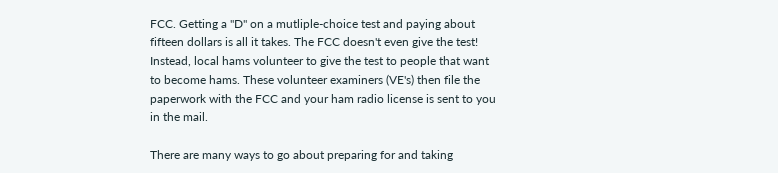FCC. Getting a "D" on a mutliple-choice test and paying about fifteen dollars is all it takes. The FCC doesn't even give the test! Instead, local hams volunteer to give the test to people that want to become hams. These volunteer examiners (VE's) then file the paperwork with the FCC and your ham radio license is sent to you in the mail.

There are many ways to go about preparing for and taking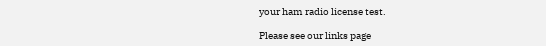your ham radio license test.

Please see our links page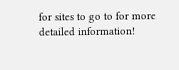for sites to go to for more detailed information!